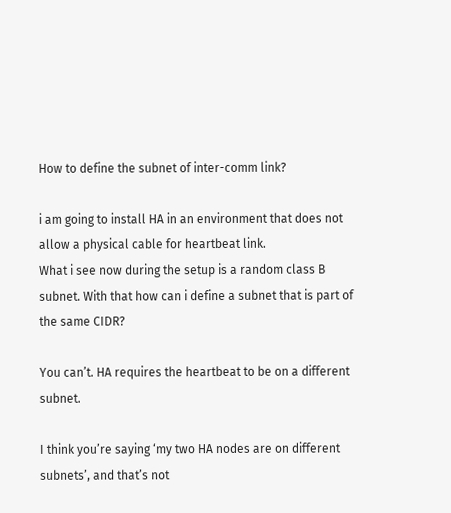How to define the subnet of inter-comm link?

i am going to install HA in an environment that does not allow a physical cable for heartbeat link.
What i see now during the setup is a random class B subnet. With that how can i define a subnet that is part of the same CIDR?

You can’t. HA requires the heartbeat to be on a different subnet.

I think you’re saying ‘my two HA nodes are on different subnets’, and that’s not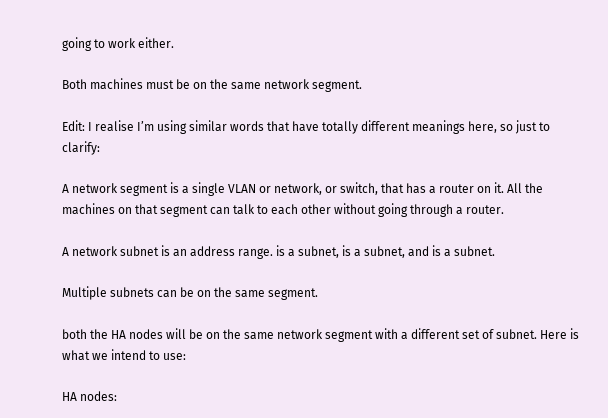going to work either.

Both machines must be on the same network segment.

Edit: I realise I’m using similar words that have totally different meanings here, so just to clarify:

A network segment is a single VLAN or network, or switch, that has a router on it. All the machines on that segment can talk to each other without going through a router.

A network subnet is an address range. is a subnet, is a subnet, and is a subnet.

Multiple subnets can be on the same segment.

both the HA nodes will be on the same network segment with a different set of subnet. Here is what we intend to use:

HA nodes: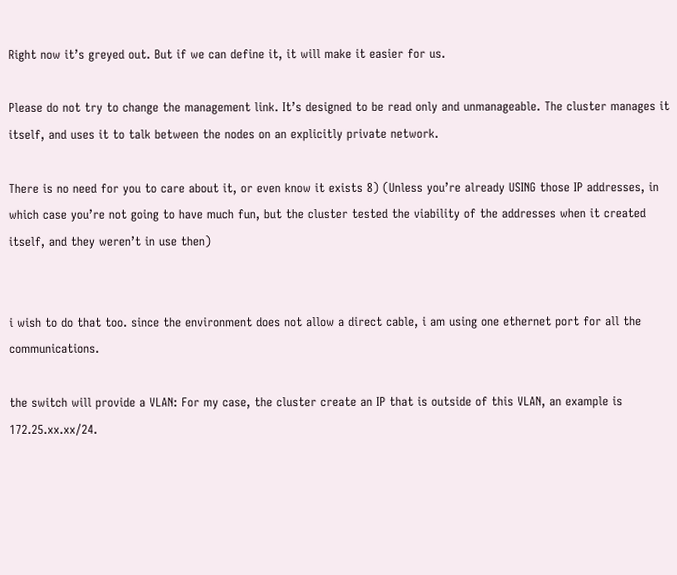Right now it’s greyed out. But if we can define it, it will make it easier for us.

Please do not try to change the management link. It’s designed to be read only and unmanageable. The cluster manages it itself, and uses it to talk between the nodes on an explicitly private network.

There is no need for you to care about it, or even know it exists 8) (Unless you’re already USING those IP addresses, in which case you’re not going to have much fun, but the cluster tested the viability of the addresses when it created itself, and they weren’t in use then)


i wish to do that too. since the environment does not allow a direct cable, i am using one ethernet port for all the communications.

the switch will provide a VLAN: For my case, the cluster create an IP that is outside of this VLAN, an example is 172.25.xx.xx/24.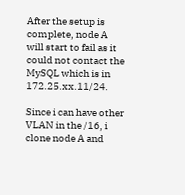After the setup is complete, node A will start to fail as it could not contact the MySQL which is in 172.25.xx.11/24.

Since i can have other VLAN in the /16, i clone node A and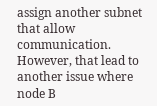assign another subnet that allow communication. However, that lead to another issue where node B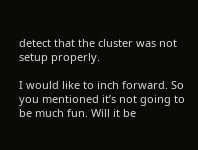detect that the cluster was not setup properly.

I would like to inch forward. So you mentioned it’s not going to be much fun. Will it be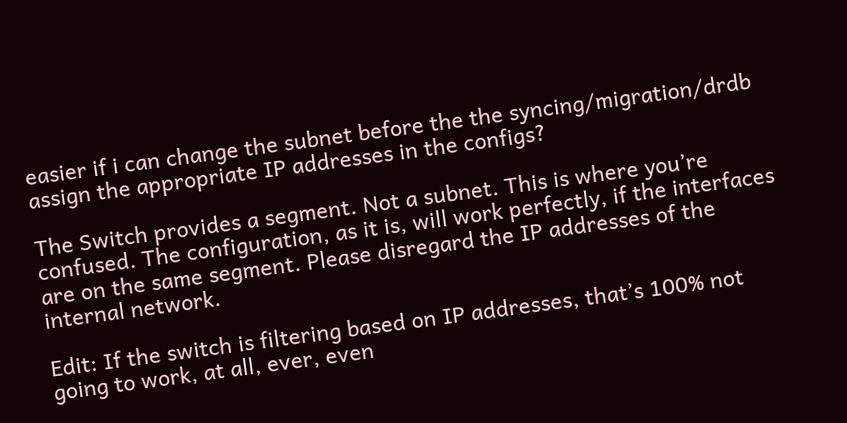easier if i can change the subnet before the the syncing/migration/drdb assign the appropriate IP addresses in the configs?

The Switch provides a segment. Not a subnet. This is where you’re confused. The configuration, as it is, will work perfectly, if the interfaces are on the same segment. Please disregard the IP addresses of the internal network.

Edit: If the switch is filtering based on IP addresses, that’s 100% not going to work, at all, ever, even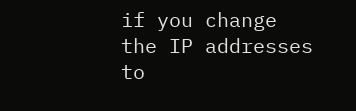if you change the IP addresses to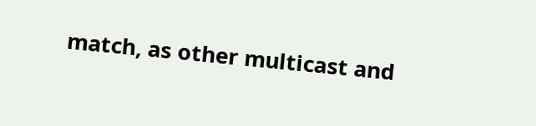match, as other multicast and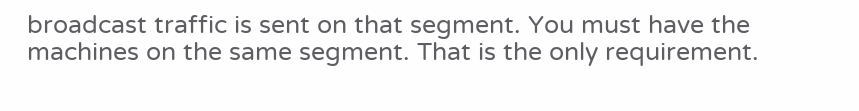broadcast traffic is sent on that segment. You must have the machines on the same segment. That is the only requirement.